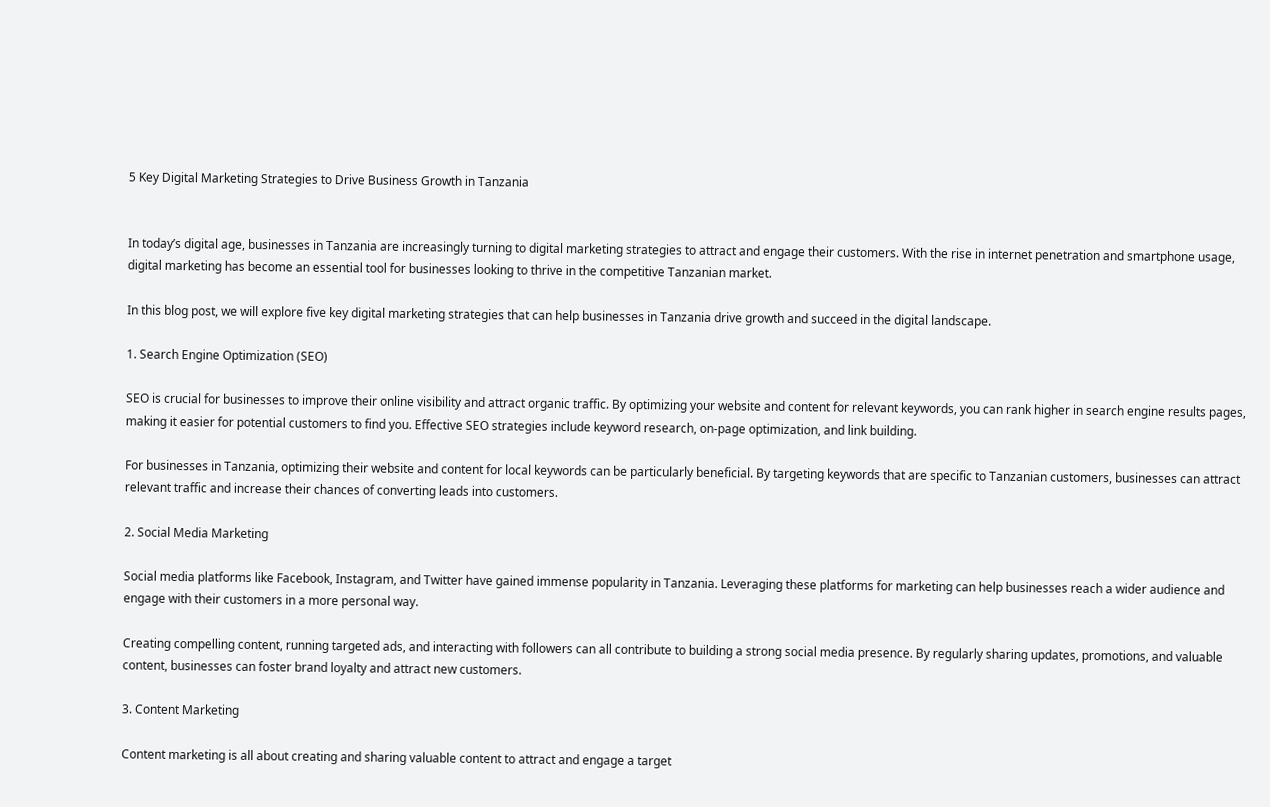5 Key Digital Marketing Strategies to Drive Business Growth in Tanzania


In today’s digital age, businesses in Tanzania are increasingly turning to digital marketing strategies to attract and engage their customers. With the rise in internet penetration and smartphone usage, digital marketing has become an essential tool for businesses looking to thrive in the competitive Tanzanian market.

In this blog post, we will explore five key digital marketing strategies that can help businesses in Tanzania drive growth and succeed in the digital landscape.

1. Search Engine Optimization (SEO)

SEO is crucial for businesses to improve their online visibility and attract organic traffic. By optimizing your website and content for relevant keywords, you can rank higher in search engine results pages, making it easier for potential customers to find you. Effective SEO strategies include keyword research, on-page optimization, and link building.

For businesses in Tanzania, optimizing their website and content for local keywords can be particularly beneficial. By targeting keywords that are specific to Tanzanian customers, businesses can attract relevant traffic and increase their chances of converting leads into customers.

2. Social Media Marketing

Social media platforms like Facebook, Instagram, and Twitter have gained immense popularity in Tanzania. Leveraging these platforms for marketing can help businesses reach a wider audience and engage with their customers in a more personal way.

Creating compelling content, running targeted ads, and interacting with followers can all contribute to building a strong social media presence. By regularly sharing updates, promotions, and valuable content, businesses can foster brand loyalty and attract new customers.

3. Content Marketing

Content marketing is all about creating and sharing valuable content to attract and engage a target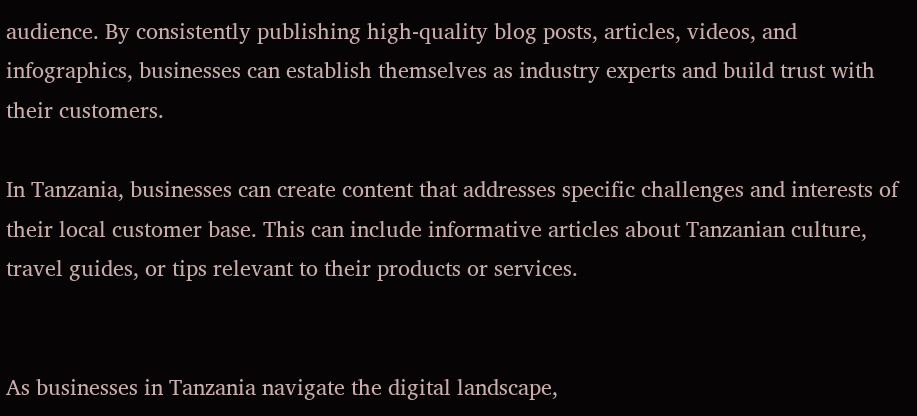audience. By consistently publishing high-quality blog posts, articles, videos, and infographics, businesses can establish themselves as industry experts and build trust with their customers.

In Tanzania, businesses can create content that addresses specific challenges and interests of their local customer base. This can include informative articles about Tanzanian culture, travel guides, or tips relevant to their products or services.


As businesses in Tanzania navigate the digital landscape,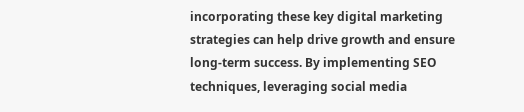incorporating these key digital marketing strategies can help drive growth and ensure long-term success. By implementing SEO techniques, leveraging social media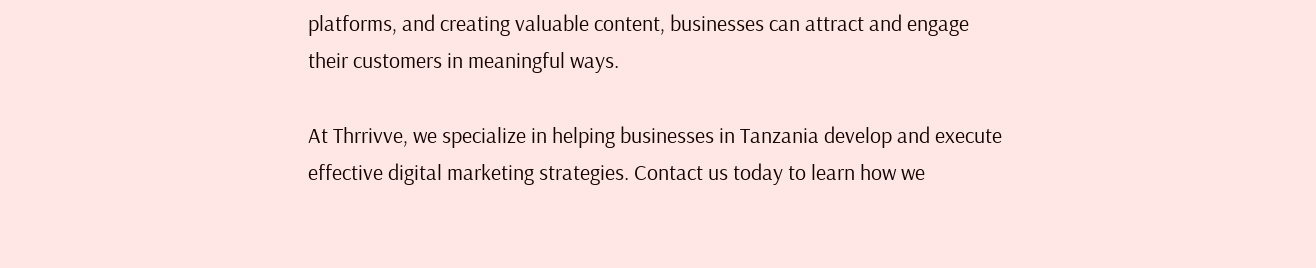platforms, and creating valuable content, businesses can attract and engage their customers in meaningful ways.

At Thrrivve, we specialize in helping businesses in Tanzania develop and execute effective digital marketing strategies. Contact us today to learn how we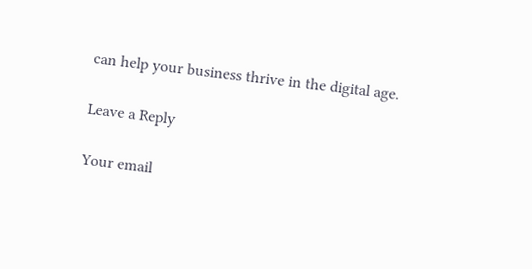can help your business thrive in the digital age.

Leave a Reply

Your email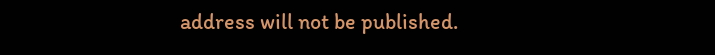address will not be published.